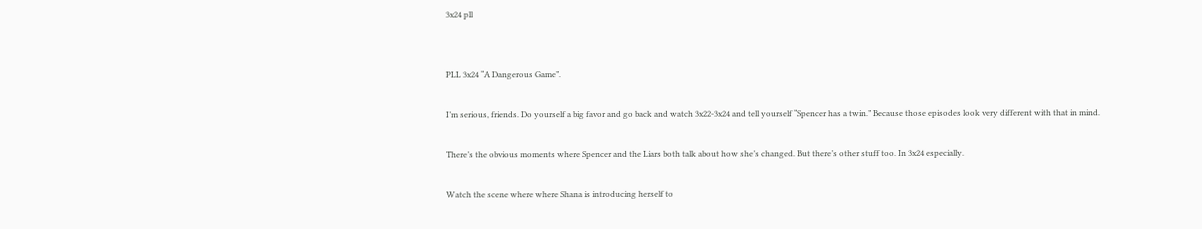3x24 pll


PLL 3x24 “A Dangerous Game”.

I’m serious, friends. Do yourself a big favor and go back and watch 3x22-3x24 and tell yourself “Spencer has a twin.” Because those episodes look very different with that in mind.

There’s the obvious moments where Spencer and the Liars both talk about how she’s changed. But there’s other stuff too. In 3x24 especially.

Watch the scene where where Shana is introducing herself to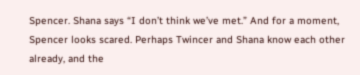Spencer. Shana says “I don’t think we’ve met.” And for a moment, Spencer looks scared. Perhaps Twincer and Shana know each other already, and the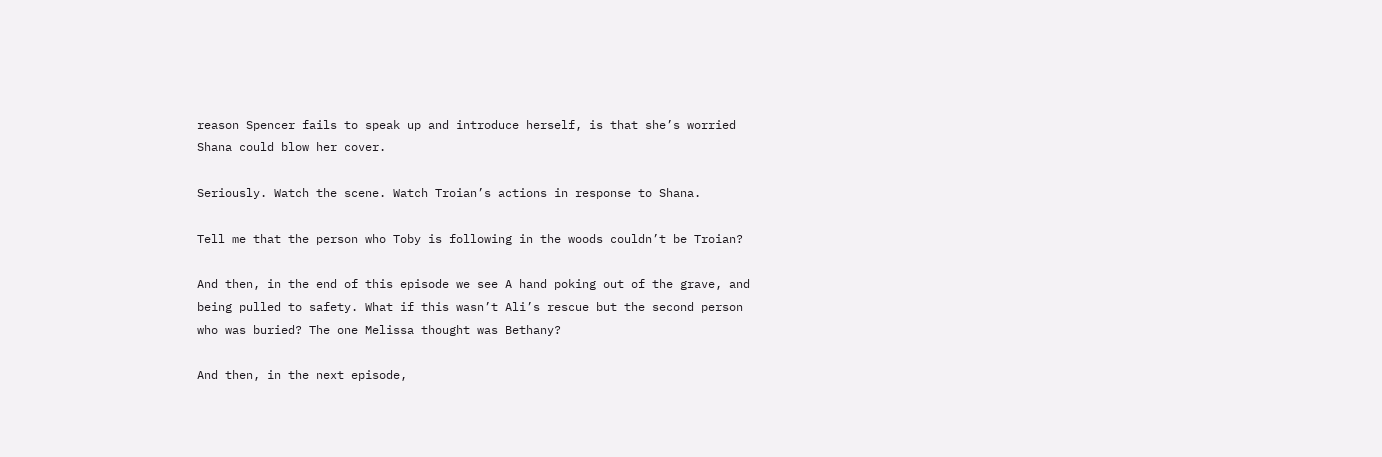reason Spencer fails to speak up and introduce herself, is that she’s worried Shana could blow her cover.

Seriously. Watch the scene. Watch Troian’s actions in response to Shana.

Tell me that the person who Toby is following in the woods couldn’t be Troian?

And then, in the end of this episode we see A hand poking out of the grave, and being pulled to safety. What if this wasn’t Ali’s rescue but the second person who was buried? The one Melissa thought was Bethany?

And then, in the next episode,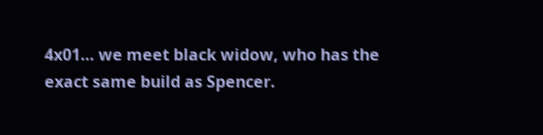4x01… we meet black widow, who has the exact same build as Spencer.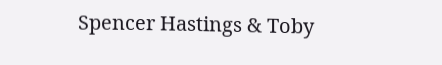Spencer Hastings & Toby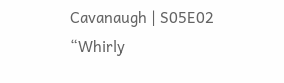Cavanaugh | S05E02 “Whirly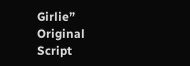Girlie” Original Script